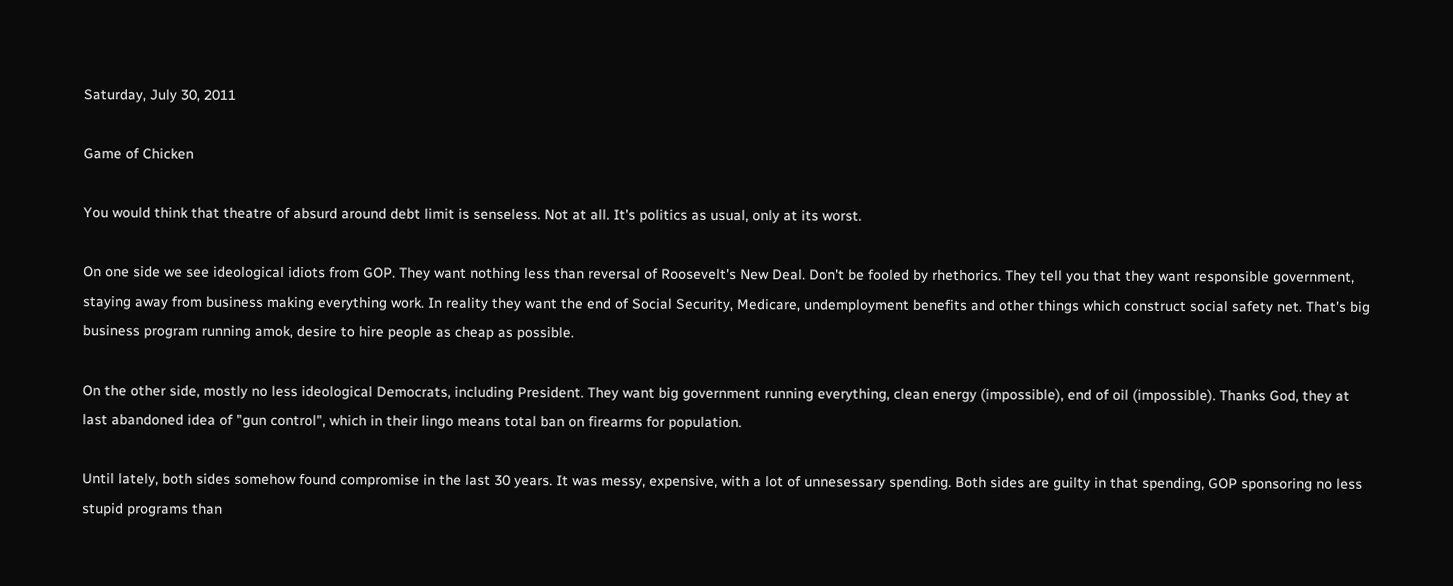Saturday, July 30, 2011

Game of Chicken

You would think that theatre of absurd around debt limit is senseless. Not at all. It's politics as usual, only at its worst.

On one side we see ideological idiots from GOP. They want nothing less than reversal of Roosevelt's New Deal. Don't be fooled by rhethorics. They tell you that they want responsible government, staying away from business making everything work. In reality they want the end of Social Security, Medicare, undemployment benefits and other things which construct social safety net. That's big business program running amok, desire to hire people as cheap as possible.

On the other side, mostly no less ideological Democrats, including President. They want big government running everything, clean energy (impossible), end of oil (impossible). Thanks God, they at last abandoned idea of "gun control", which in their lingo means total ban on firearms for population.

Until lately, both sides somehow found compromise in the last 30 years. It was messy, expensive, with a lot of unnesessary spending. Both sides are guilty in that spending, GOP sponsoring no less stupid programs than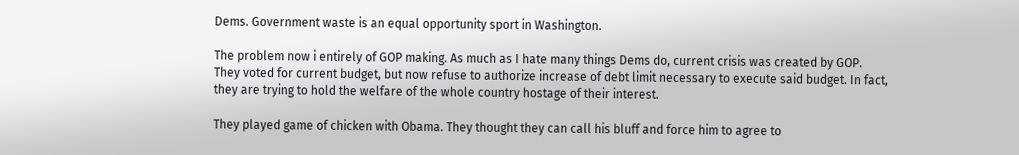Dems. Government waste is an equal opportunity sport in Washington.

The problem now i entirely of GOP making. As much as I hate many things Dems do, current crisis was created by GOP. They voted for current budget, but now refuse to authorize increase of debt limit necessary to execute said budget. In fact, they are trying to hold the welfare of the whole country hostage of their interest.

They played game of chicken with Obama. They thought they can call his bluff and force him to agree to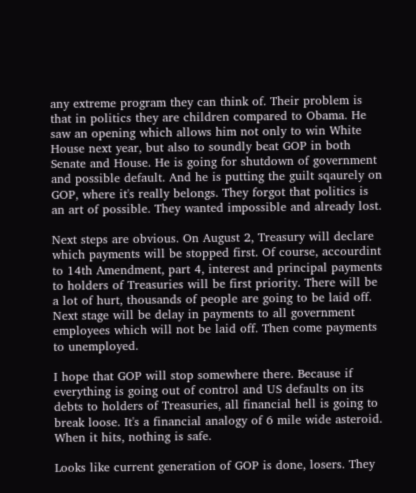any extreme program they can think of. Their problem is that in politics they are children compared to Obama. He saw an opening which allows him not only to win White House next year, but also to soundly beat GOP in both Senate and House. He is going for shutdown of government and possible default. And he is putting the guilt sqaurely on GOP, where it's really belongs. They forgot that politics is an art of possible. They wanted impossible and already lost.

Next steps are obvious. On August 2, Treasury will declare which payments will be stopped first. Of course, accourdint to 14th Amendment, part 4, interest and principal payments to holders of Treasuries will be first priority. There will be a lot of hurt, thousands of people are going to be laid off. Next stage will be delay in payments to all government employees which will not be laid off. Then come payments to unemployed.

I hope that GOP will stop somewhere there. Because if everything is going out of control and US defaults on its debts to holders of Treasuries, all financial hell is going to break loose. It's a financial analogy of 6 mile wide asteroid. When it hits, nothing is safe.

Looks like current generation of GOP is done, losers. They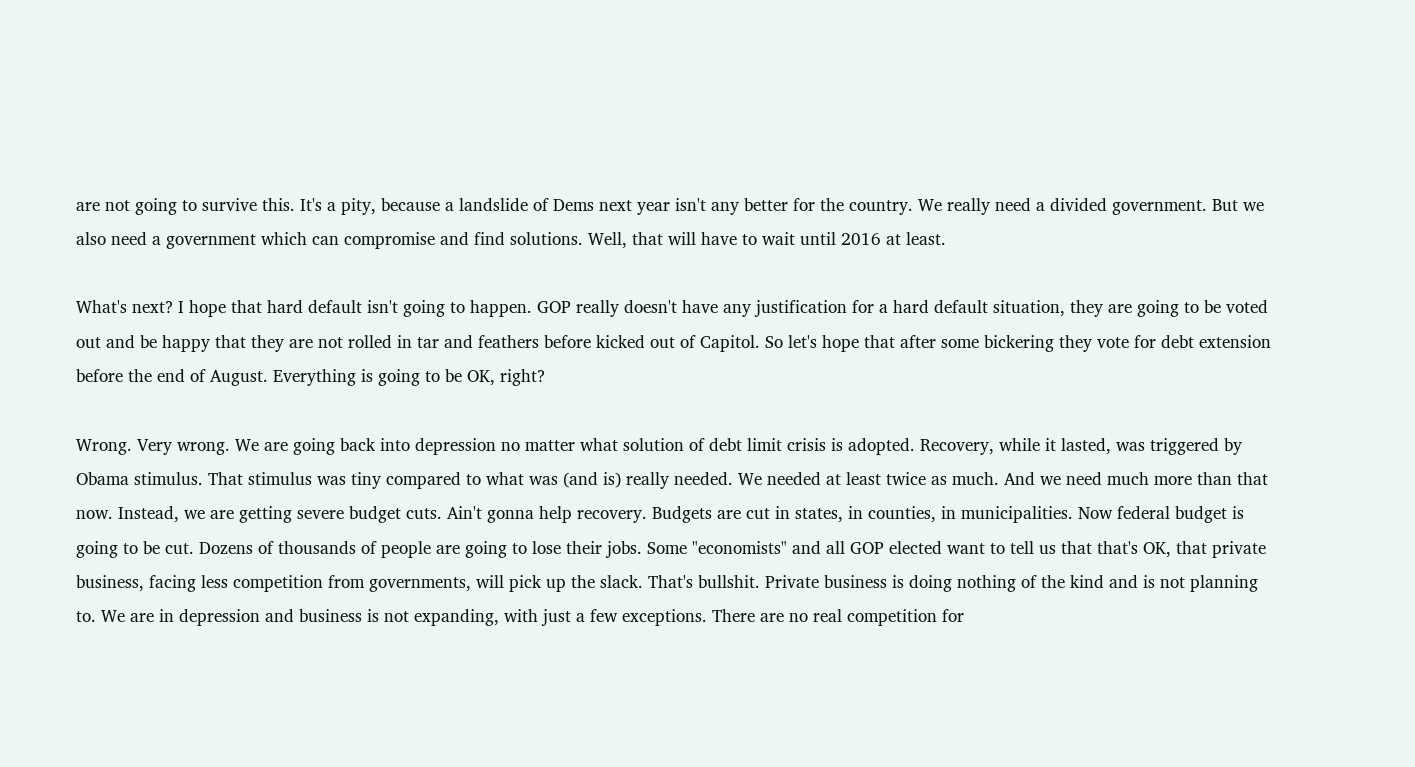are not going to survive this. It's a pity, because a landslide of Dems next year isn't any better for the country. We really need a divided government. But we also need a government which can compromise and find solutions. Well, that will have to wait until 2016 at least.

What's next? I hope that hard default isn't going to happen. GOP really doesn't have any justification for a hard default situation, they are going to be voted out and be happy that they are not rolled in tar and feathers before kicked out of Capitol. So let's hope that after some bickering they vote for debt extension before the end of August. Everything is going to be OK, right?

Wrong. Very wrong. We are going back into depression no matter what solution of debt limit crisis is adopted. Recovery, while it lasted, was triggered by Obama stimulus. That stimulus was tiny compared to what was (and is) really needed. We needed at least twice as much. And we need much more than that now. Instead, we are getting severe budget cuts. Ain't gonna help recovery. Budgets are cut in states, in counties, in municipalities. Now federal budget is going to be cut. Dozens of thousands of people are going to lose their jobs. Some "economists" and all GOP elected want to tell us that that's OK, that private business, facing less competition from governments, will pick up the slack. That's bullshit. Private business is doing nothing of the kind and is not planning to. We are in depression and business is not expanding, with just a few exceptions. There are no real competition for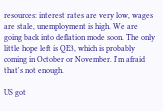resources: interest rates are very low, wages are stale, unemployment is high. We are going back into deflation mode soon. The only little hope left is QE3, which is probably coming in October or November. I'm afraid that's not enough.

US got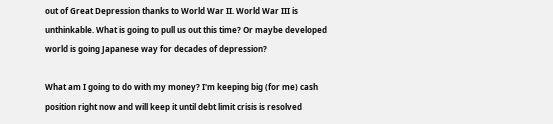out of Great Depression thanks to World War II. World War III is unthinkable. What is going to pull us out this time? Or maybe developed world is going Japanese way for decades of depression?

What am I going to do with my money? I'm keeping big (for me) cash position right now and will keep it until debt limit crisis is resolved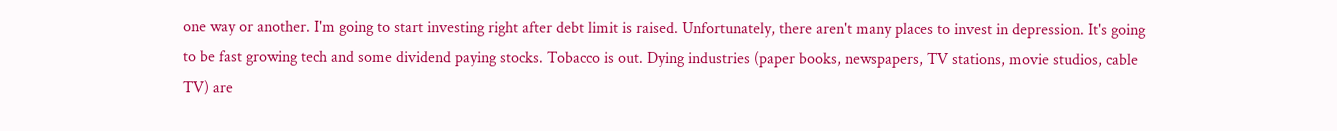one way or another. I'm going to start investing right after debt limit is raised. Unfortunately, there aren't many places to invest in depression. It's going to be fast growing tech and some dividend paying stocks. Tobacco is out. Dying industries (paper books, newspapers, TV stations, movie studios, cable TV) are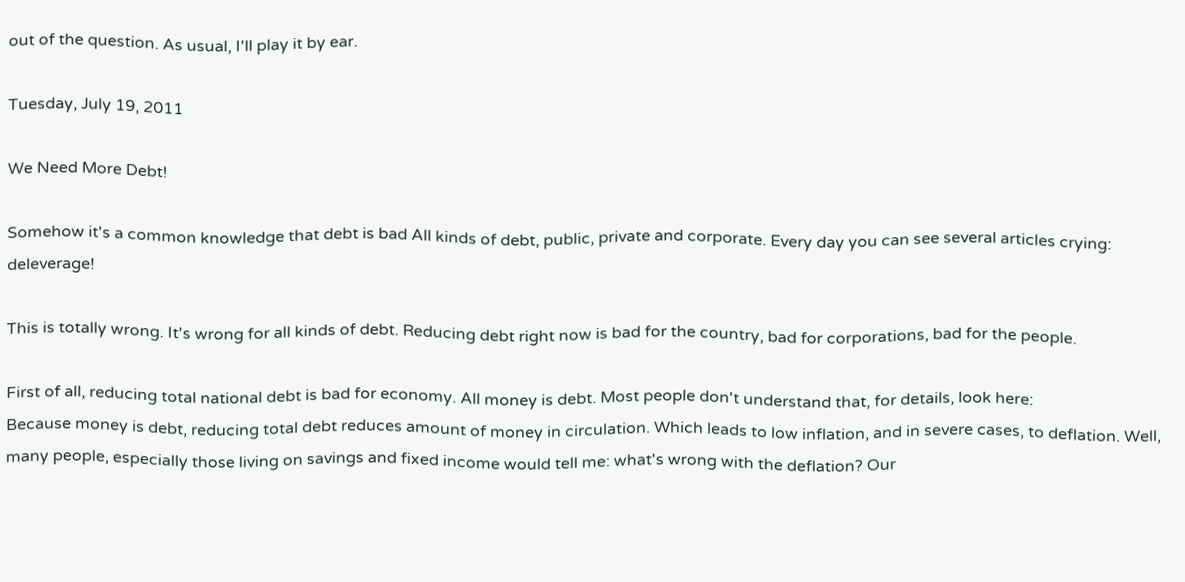out of the question. As usual, I'll play it by ear.

Tuesday, July 19, 2011

We Need More Debt!

Somehow it's a common knowledge that debt is bad All kinds of debt, public, private and corporate. Every day you can see several articles crying: deleverage!

This is totally wrong. It's wrong for all kinds of debt. Reducing debt right now is bad for the country, bad for corporations, bad for the people.

First of all, reducing total national debt is bad for economy. All money is debt. Most people don't understand that, for details, look here:
Because money is debt, reducing total debt reduces amount of money in circulation. Which leads to low inflation, and in severe cases, to deflation. Well, many people, especially those living on savings and fixed income would tell me: what's wrong with the deflation? Our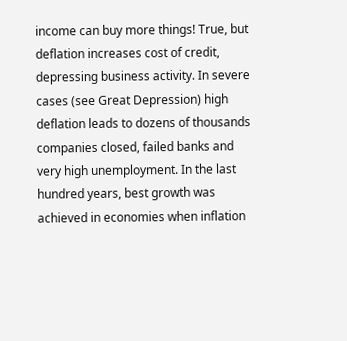income can buy more things! True, but deflation increases cost of credit, depressing business activity. In severe cases (see Great Depression) high deflation leads to dozens of thousands companies closed, failed banks and very high unemployment. In the last hundred years, best growth was achieved in economies when inflation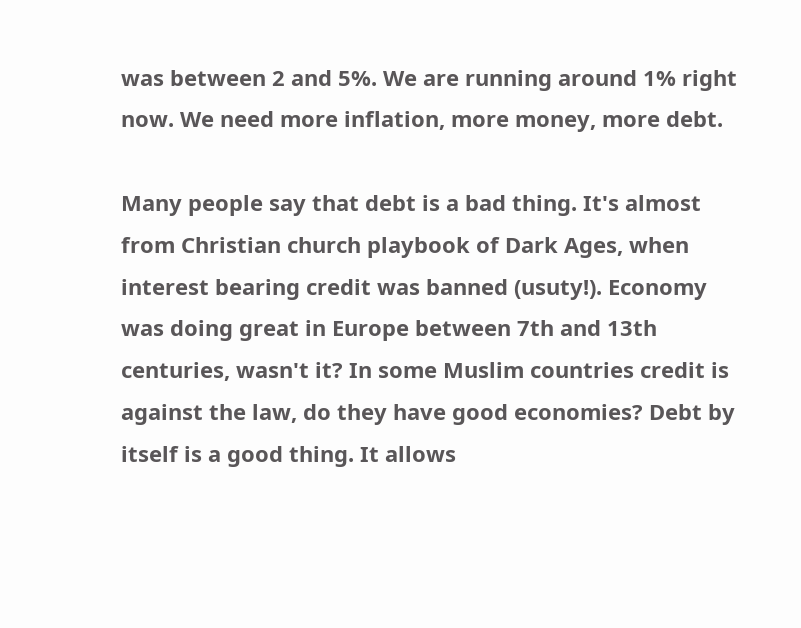was between 2 and 5%. We are running around 1% right now. We need more inflation, more money, more debt.

Many people say that debt is a bad thing. It's almost from Christian church playbook of Dark Ages, when interest bearing credit was banned (usuty!). Economy was doing great in Europe between 7th and 13th centuries, wasn't it? In some Muslim countries credit is against the law, do they have good economies? Debt by itself is a good thing. It allows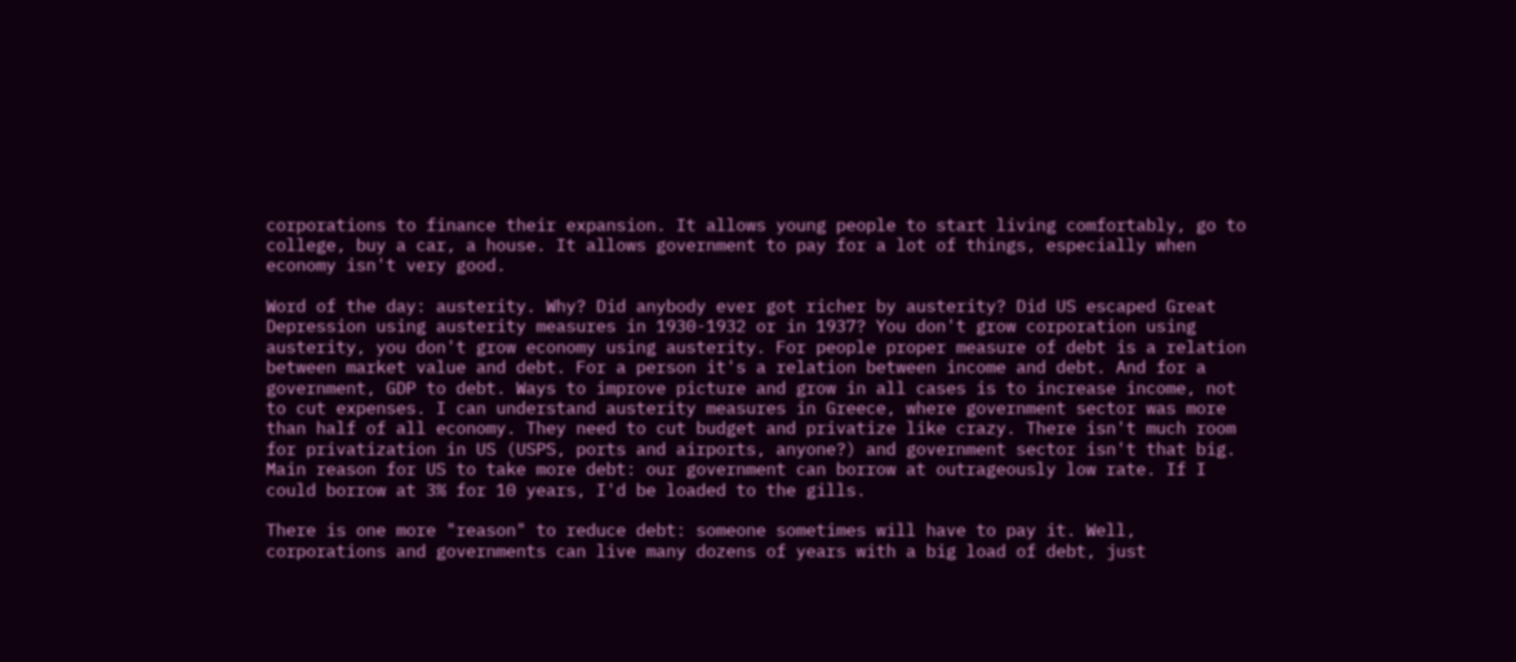corporations to finance their expansion. It allows young people to start living comfortably, go to college, buy a car, a house. It allows government to pay for a lot of things, especially when economy isn't very good.

Word of the day: austerity. Why? Did anybody ever got richer by austerity? Did US escaped Great Depression using austerity measures in 1930-1932 or in 1937? You don't grow corporation using austerity, you don't grow economy using austerity. For people proper measure of debt is a relation between market value and debt. For a person it's a relation between income and debt. And for a government, GDP to debt. Ways to improve picture and grow in all cases is to increase income, not to cut expenses. I can understand austerity measures in Greece, where government sector was more than half of all economy. They need to cut budget and privatize like crazy. There isn't much room for privatization in US (USPS, ports and airports, anyone?) and government sector isn't that big. Main reason for US to take more debt: our government can borrow at outrageously low rate. If I could borrow at 3% for 10 years, I'd be loaded to the gills.

There is one more "reason" to reduce debt: someone sometimes will have to pay it. Well, corporations and governments can live many dozens of years with a big load of debt, just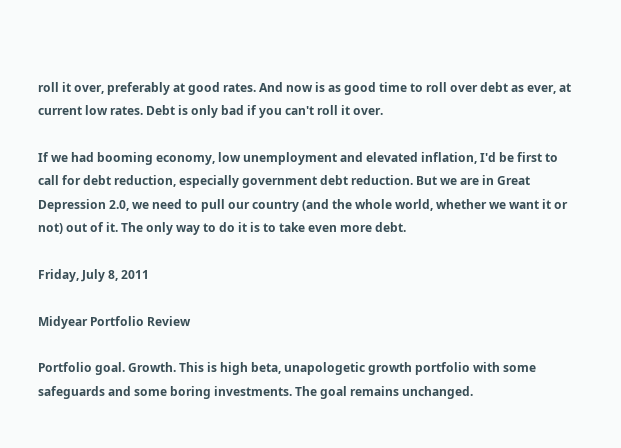roll it over, preferably at good rates. And now is as good time to roll over debt as ever, at current low rates. Debt is only bad if you can't roll it over.

If we had booming economy, low unemployment and elevated inflation, I'd be first to call for debt reduction, especially government debt reduction. But we are in Great Depression 2.0, we need to pull our country (and the whole world, whether we want it or not) out of it. The only way to do it is to take even more debt.

Friday, July 8, 2011

Midyear Portfolio Review

Portfolio goal. Growth. This is high beta, unapologetic growth portfolio with some safeguards and some boring investments. The goal remains unchanged.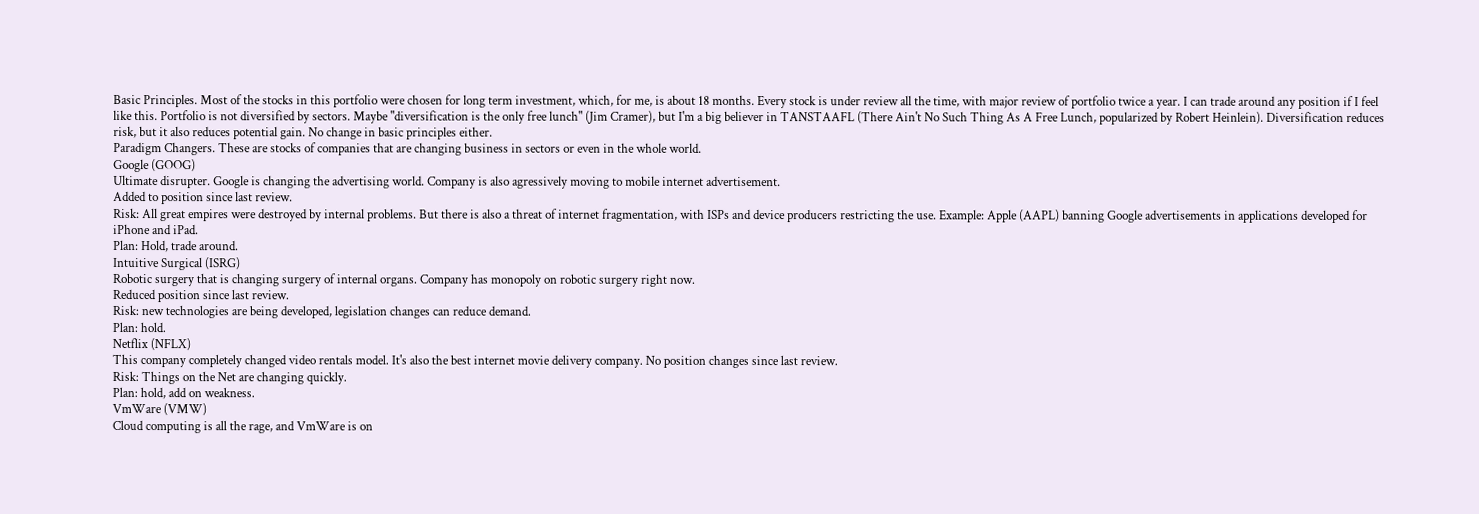Basic Principles. Most of the stocks in this portfolio were chosen for long term investment, which, for me, is about 18 months. Every stock is under review all the time, with major review of portfolio twice a year. I can trade around any position if I feel like this. Portfolio is not diversified by sectors. Maybe "diversification is the only free lunch" (Jim Cramer), but I'm a big believer in TANSTAAFL (There Ain't No Such Thing As A Free Lunch, popularized by Robert Heinlein). Diversification reduces risk, but it also reduces potential gain. No change in basic principles either.
Paradigm Changers. These are stocks of companies that are changing business in sectors or even in the whole world.
Google (GOOG)
Ultimate disrupter. Google is changing the advertising world. Company is also agressively moving to mobile internet advertisement.
Added to position since last review.
Risk: All great empires were destroyed by internal problems. But there is also a threat of internet fragmentation, with ISPs and device producers restricting the use. Example: Apple (AAPL) banning Google advertisements in applications developed for iPhone and iPad.
Plan: Hold, trade around.
Intuitive Surgical (ISRG)
Robotic surgery that is changing surgery of internal organs. Company has monopoly on robotic surgery right now.
Reduced position since last review.
Risk: new technologies are being developed, legislation changes can reduce demand.
Plan: hold.
Netflix (NFLX)
This company completely changed video rentals model. It's also the best internet movie delivery company. No position changes since last review.
Risk: Things on the Net are changing quickly.
Plan: hold, add on weakness.
VmWare (VMW)
Cloud computing is all the rage, and VmWare is on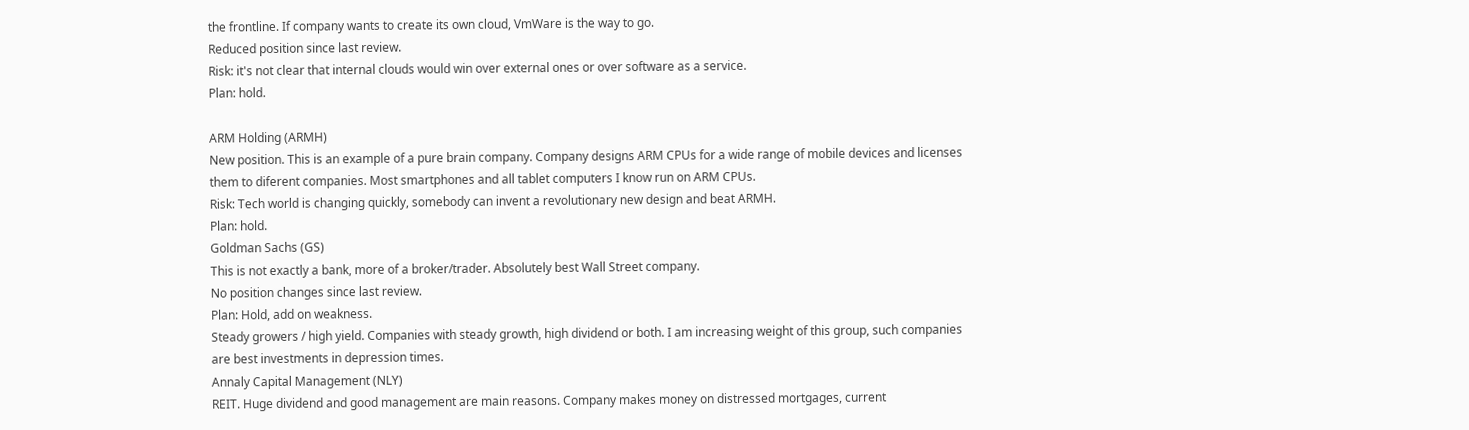the frontline. If company wants to create its own cloud, VmWare is the way to go.
Reduced position since last review.
Risk: it's not clear that internal clouds would win over external ones or over software as a service.
Plan: hold.

ARM Holding (ARMH)
New position. This is an example of a pure brain company. Company designs ARM CPUs for a wide range of mobile devices and licenses them to diferent companies. Most smartphones and all tablet computers I know run on ARM CPUs.
Risk: Tech world is changing quickly, somebody can invent a revolutionary new design and beat ARMH.
Plan: hold.
Goldman Sachs (GS)
This is not exactly a bank, more of a broker/trader. Absolutely best Wall Street company.
No position changes since last review.
Plan: Hold, add on weakness.
Steady growers / high yield. Companies with steady growth, high dividend or both. I am increasing weight of this group, such companies are best investments in depression times.
Annaly Capital Management (NLY)
REIT. Huge dividend and good management are main reasons. Company makes money on distressed mortgages, current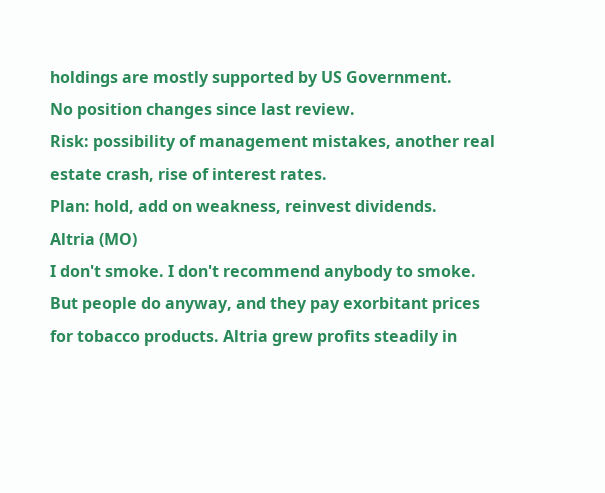holdings are mostly supported by US Government.
No position changes since last review.
Risk: possibility of management mistakes, another real estate crash, rise of interest rates.
Plan: hold, add on weakness, reinvest dividends.
Altria (MO)
I don't smoke. I don't recommend anybody to smoke. But people do anyway, and they pay exorbitant prices for tobacco products. Altria grew profits steadily in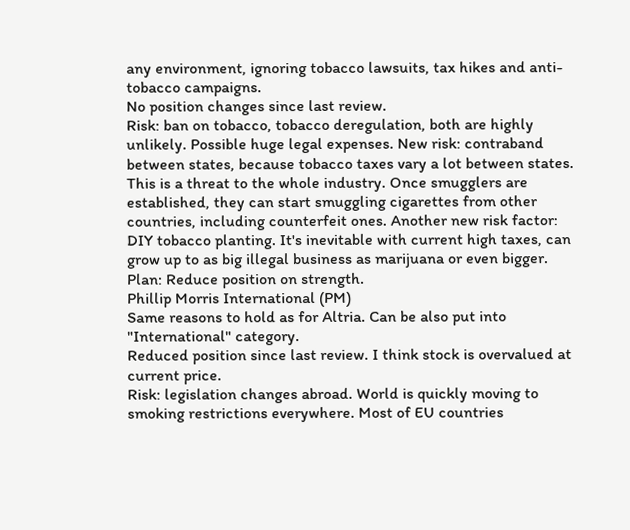any environment, ignoring tobacco lawsuits, tax hikes and anti-tobacco campaigns.
No position changes since last review.
Risk: ban on tobacco, tobacco deregulation, both are highly unlikely. Possible huge legal expenses. New risk: contraband between states, because tobacco taxes vary a lot between states. This is a threat to the whole industry. Once smugglers are established, they can start smuggling cigarettes from other countries, including counterfeit ones. Another new risk factor: DIY tobacco planting. It's inevitable with current high taxes, can grow up to as big illegal business as marijuana or even bigger.
Plan: Reduce position on strength.
Phillip Morris International (PM)
Same reasons to hold as for Altria. Can be also put into "International" category.
Reduced position since last review. I think stock is overvalued at current price.
Risk: legislation changes abroad. World is quickly moving to smoking restrictions everywhere. Most of EU countries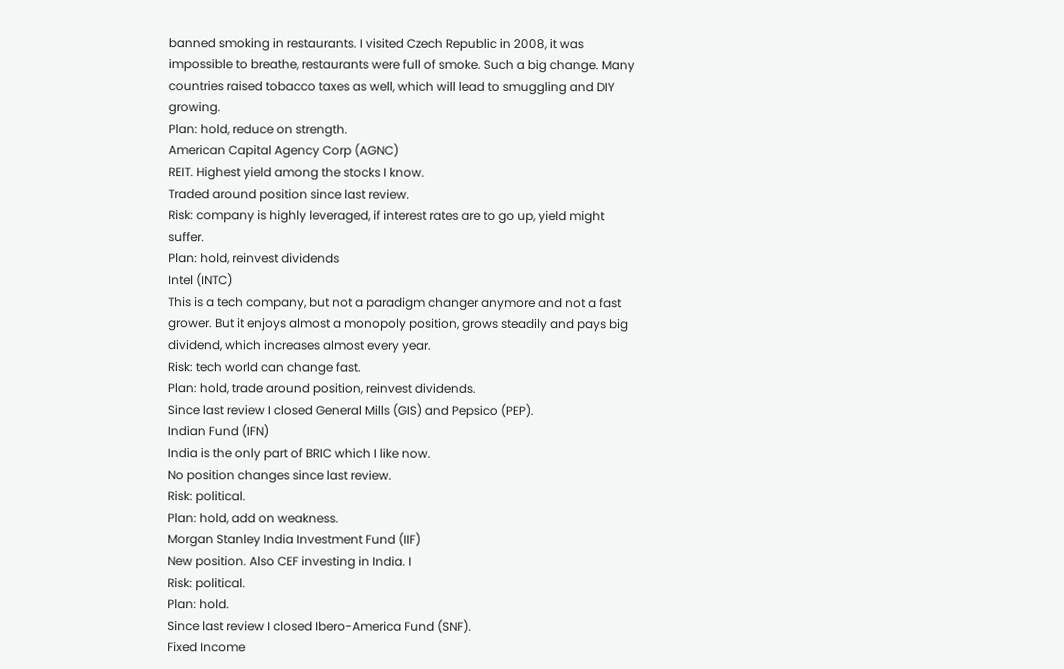banned smoking in restaurants. I visited Czech Republic in 2008, it was impossible to breathe, restaurants were full of smoke. Such a big change. Many countries raised tobacco taxes as well, which will lead to smuggling and DIY growing.
Plan: hold, reduce on strength.
American Capital Agency Corp (AGNC)
REIT. Highest yield among the stocks I know.
Traded around position since last review.
Risk: company is highly leveraged, if interest rates are to go up, yield might suffer.
Plan: hold, reinvest dividends
Intel (INTC)
This is a tech company, but not a paradigm changer anymore and not a fast grower. But it enjoys almost a monopoly position, grows steadily and pays big dividend, which increases almost every year.
Risk: tech world can change fast.
Plan: hold, trade around position, reinvest dividends.
Since last review I closed General Mills (GIS) and Pepsico (PEP).
Indian Fund (IFN)
India is the only part of BRIC which I like now.
No position changes since last review.
Risk: political.
Plan: hold, add on weakness.
Morgan Stanley India Investment Fund (IIF)
New position. Also CEF investing in India. I
Risk: political.
Plan: hold.
Since last review I closed Ibero-America Fund (SNF).
Fixed Income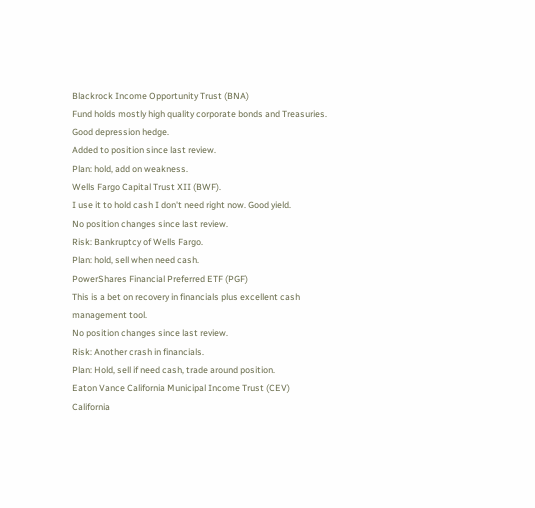Blackrock Income Opportunity Trust (BNA)
Fund holds mostly high quality corporate bonds and Treasuries. Good depression hedge.
Added to position since last review.
Plan: hold, add on weakness.
Wells Fargo Capital Trust XII (BWF).
I use it to hold cash I don't need right now. Good yield.
No position changes since last review.
Risk: Bankruptcy of Wells Fargo.
Plan: hold, sell when need cash.
PowerShares Financial Preferred ETF (PGF)
This is a bet on recovery in financials plus excellent cash management tool.
No position changes since last review.
Risk: Another crash in financials.
Plan: Hold, sell if need cash, trade around position.
Eaton Vance California Municipal Income Trust (CEV)
California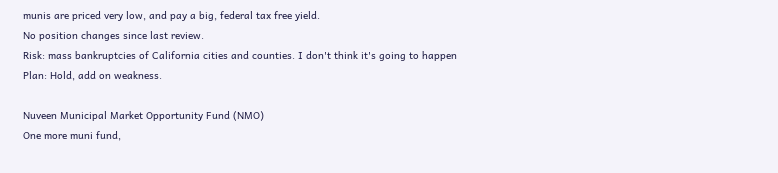munis are priced very low, and pay a big, federal tax free yield.
No position changes since last review.
Risk: mass bankruptcies of California cities and counties. I don't think it's going to happen
Plan: Hold, add on weakness.

Nuveen Municipal Market Opportunity Fund (NMO)
One more muni fund,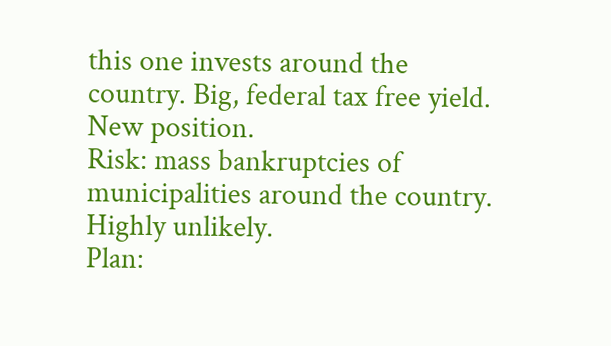this one invests around the country. Big, federal tax free yield.
New position.
Risk: mass bankruptcies of municipalities around the country. Highly unlikely.
Plan: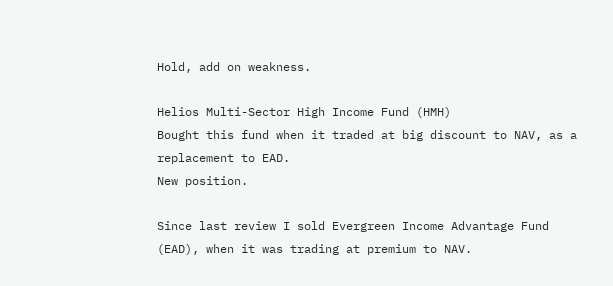Hold, add on weakness.

Helios Multi-Sector High Income Fund (HMH)
Bought this fund when it traded at big discount to NAV, as a replacement to EAD.
New position.

Since last review I sold Evergreen Income Advantage Fund (EAD), when it was trading at premium to NAV.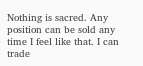Nothing is sacred. Any position can be sold any time I feel like that. I can trade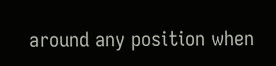around any position when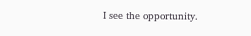I see the opportunity.